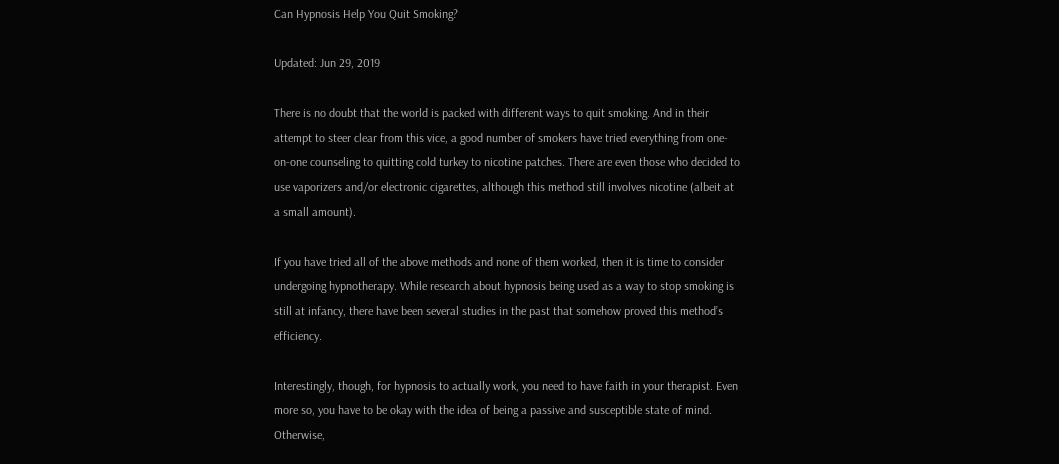Can Hypnosis Help You Quit Smoking?

Updated: Jun 29, 2019

There is no doubt that the world is packed with different ways to quit smoking. And in their attempt to steer clear from this vice, a good number of smokers have tried everything from one-on-one counseling to quitting cold turkey to nicotine patches. There are even those who decided to use vaporizers and/or electronic cigarettes, although this method still involves nicotine (albeit at a small amount).

If you have tried all of the above methods and none of them worked, then it is time to consider undergoing hypnotherapy. While research about hypnosis being used as a way to stop smoking is still at infancy, there have been several studies in the past that somehow proved this method’s efficiency.

Interestingly, though, for hypnosis to actually work, you need to have faith in your therapist. Even more so, you have to be okay with the idea of being a passive and susceptible state of mind. Otherwise,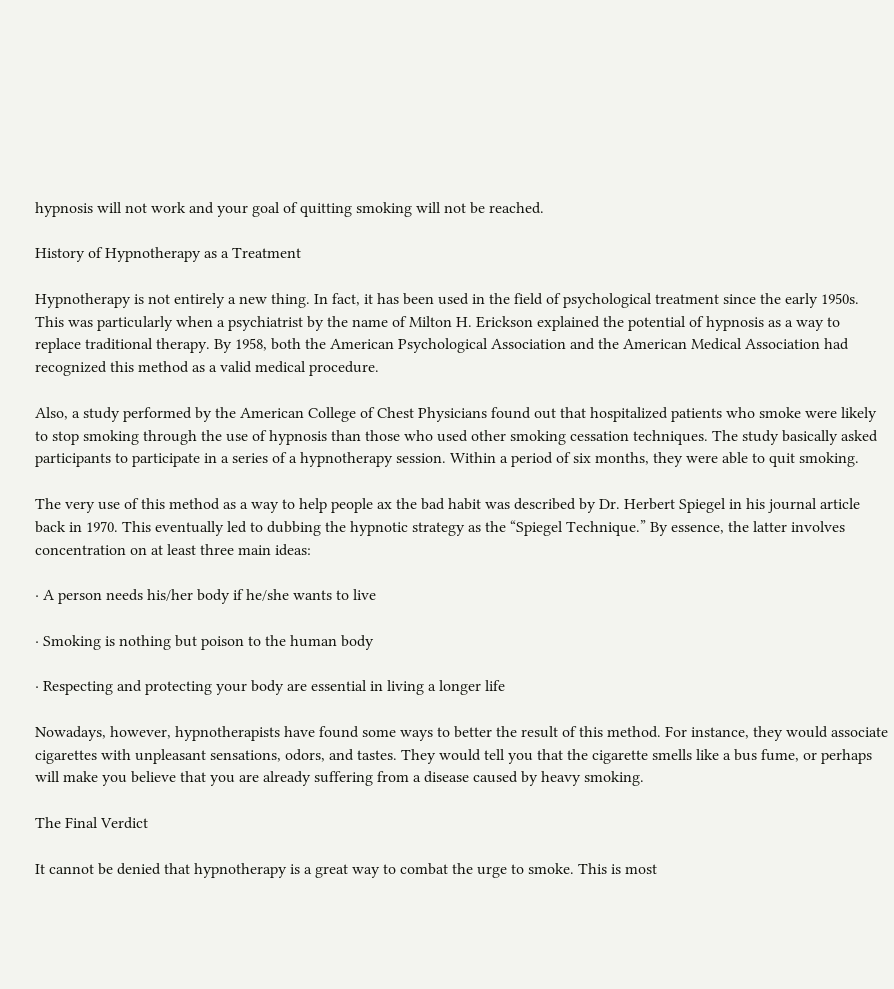hypnosis will not work and your goal of quitting smoking will not be reached.

History of Hypnotherapy as a Treatment

Hypnotherapy is not entirely a new thing. In fact, it has been used in the field of psychological treatment since the early 1950s. This was particularly when a psychiatrist by the name of Milton H. Erickson explained the potential of hypnosis as a way to replace traditional therapy. By 1958, both the American Psychological Association and the American Medical Association had recognized this method as a valid medical procedure.

Also, a study performed by the American College of Chest Physicians found out that hospitalized patients who smoke were likely to stop smoking through the use of hypnosis than those who used other smoking cessation techniques. The study basically asked participants to participate in a series of a hypnotherapy session. Within a period of six months, they were able to quit smoking.

The very use of this method as a way to help people ax the bad habit was described by Dr. Herbert Spiegel in his journal article back in 1970. This eventually led to dubbing the hypnotic strategy as the “Spiegel Technique.” By essence, the latter involves concentration on at least three main ideas:

· A person needs his/her body if he/she wants to live

· Smoking is nothing but poison to the human body

· Respecting and protecting your body are essential in living a longer life

Nowadays, however, hypnotherapists have found some ways to better the result of this method. For instance, they would associate cigarettes with unpleasant sensations, odors, and tastes. They would tell you that the cigarette smells like a bus fume, or perhaps will make you believe that you are already suffering from a disease caused by heavy smoking.

The Final Verdict

It cannot be denied that hypnotherapy is a great way to combat the urge to smoke. This is most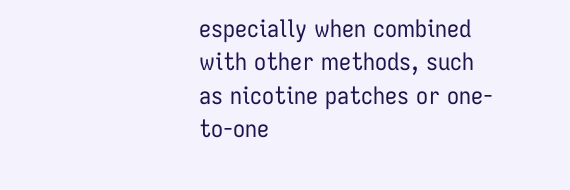especially when combined with other methods, such as nicotine patches or one-to-one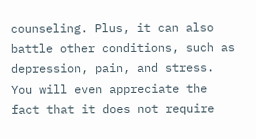counseling. Plus, it can also battle other conditions, such as depression, pain, and stress. You will even appreciate the fact that it does not require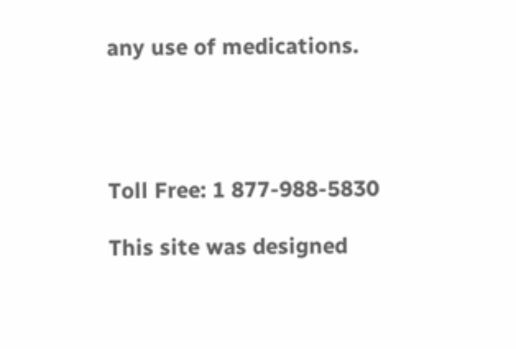any use of medications.




Toll Free: 1 877-988-5830

This site was designed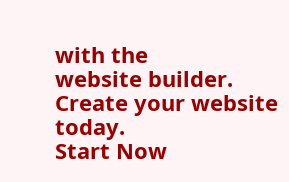with the
website builder. Create your website today.
Start Now